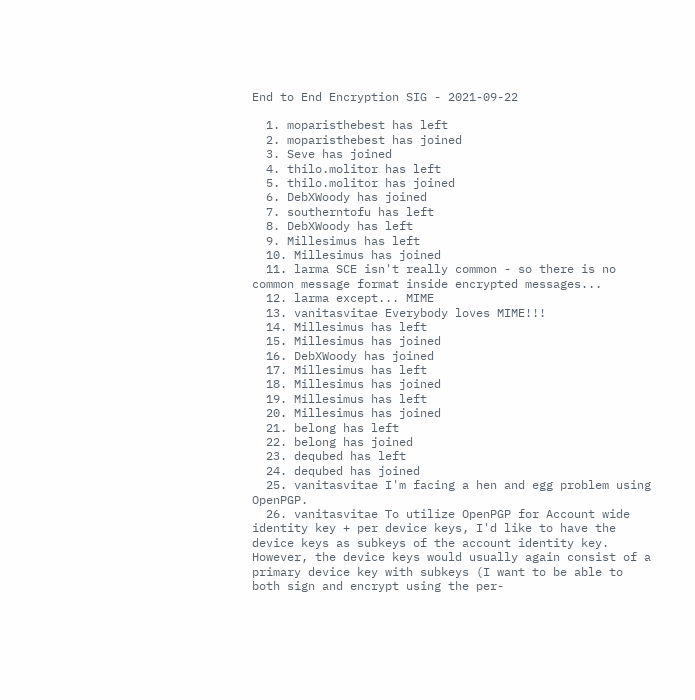End to End Encryption SIG - 2021-09-22

  1. moparisthebest has left
  2. moparisthebest has joined
  3. Seve has joined
  4. thilo.molitor has left
  5. thilo.molitor has joined
  6. DebXWoody has joined
  7. southerntofu has left
  8. DebXWoody has left
  9. Millesimus has left
  10. Millesimus has joined
  11. larma SCE isn't really common - so there is no common message format inside encrypted messages...
  12. larma except... MIME
  13. vanitasvitae Everybody loves MIME!!!
  14. Millesimus has left
  15. Millesimus has joined
  16. DebXWoody has joined
  17. Millesimus has left
  18. Millesimus has joined
  19. Millesimus has left
  20. Millesimus has joined
  21. belong has left
  22. belong has joined
  23. dequbed has left
  24. dequbed has joined
  25. vanitasvitae I'm facing a hen and egg problem using OpenPGP.
  26. vanitasvitae To utilize OpenPGP for Account wide identity key + per device keys, I'd like to have the device keys as subkeys of the account identity key. However, the device keys would usually again consist of a primary device key with subkeys (I want to be able to both sign and encrypt using the per-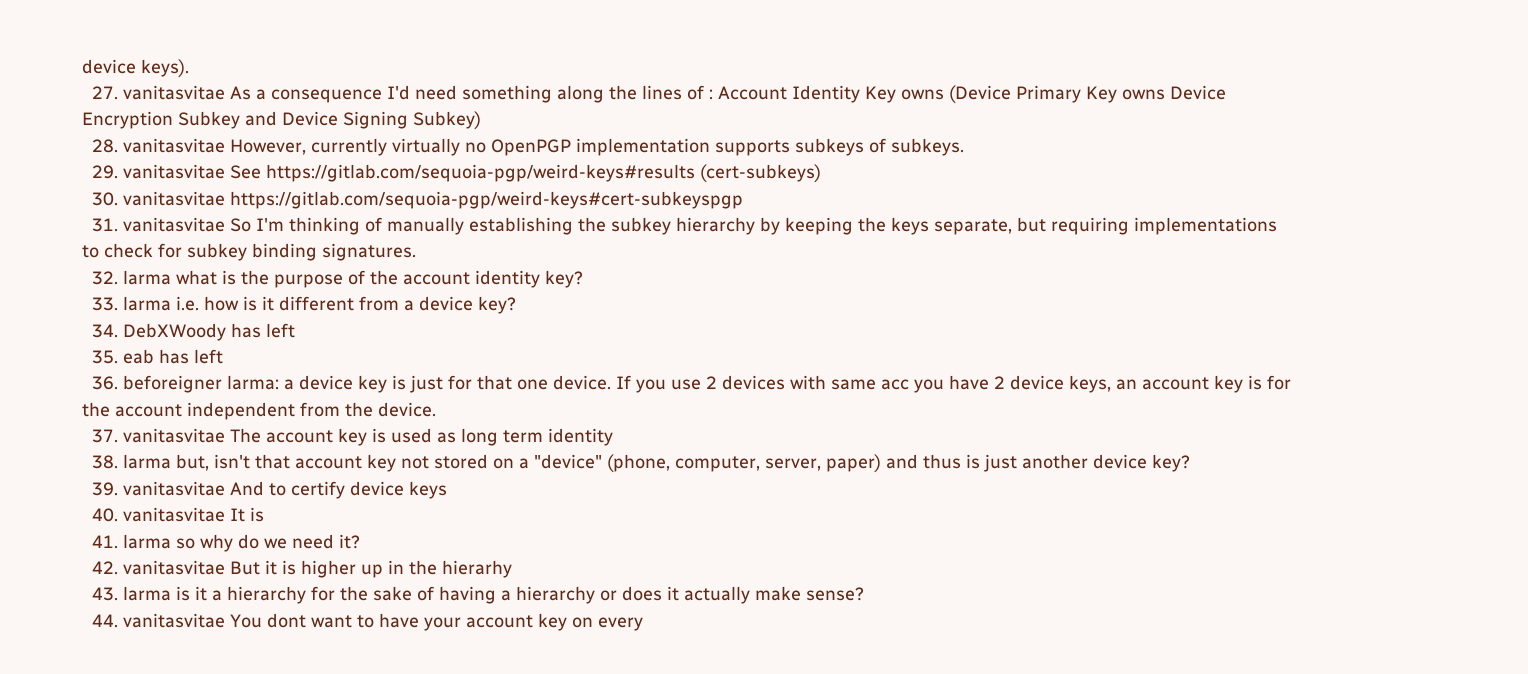device keys).
  27. vanitasvitae As a consequence I'd need something along the lines of : Account Identity Key owns (Device Primary Key owns Device Encryption Subkey and Device Signing Subkey)
  28. vanitasvitae However, currently virtually no OpenPGP implementation supports subkeys of subkeys.
  29. vanitasvitae See https://gitlab.com/sequoia-pgp/weird-keys#results (cert-subkeys)
  30. vanitasvitae https://gitlab.com/sequoia-pgp/weird-keys#cert-subkeyspgp
  31. vanitasvitae So I'm thinking of manually establishing the subkey hierarchy by keeping the keys separate, but requiring implementations to check for subkey binding signatures.
  32. larma what is the purpose of the account identity key?
  33. larma i.e. how is it different from a device key?
  34. DebXWoody has left
  35. eab has left
  36. beforeigner larma: a device key is just for that one device. If you use 2 devices with same acc you have 2 device keys, an account key is for the account independent from the device.
  37. vanitasvitae The account key is used as long term identity
  38. larma but, isn't that account key not stored on a "device" (phone, computer, server, paper) and thus is just another device key?
  39. vanitasvitae And to certify device keys
  40. vanitasvitae It is
  41. larma so why do we need it?
  42. vanitasvitae But it is higher up in the hierarhy
  43. larma is it a hierarchy for the sake of having a hierarchy or does it actually make sense?
  44. vanitasvitae You dont want to have your account key on every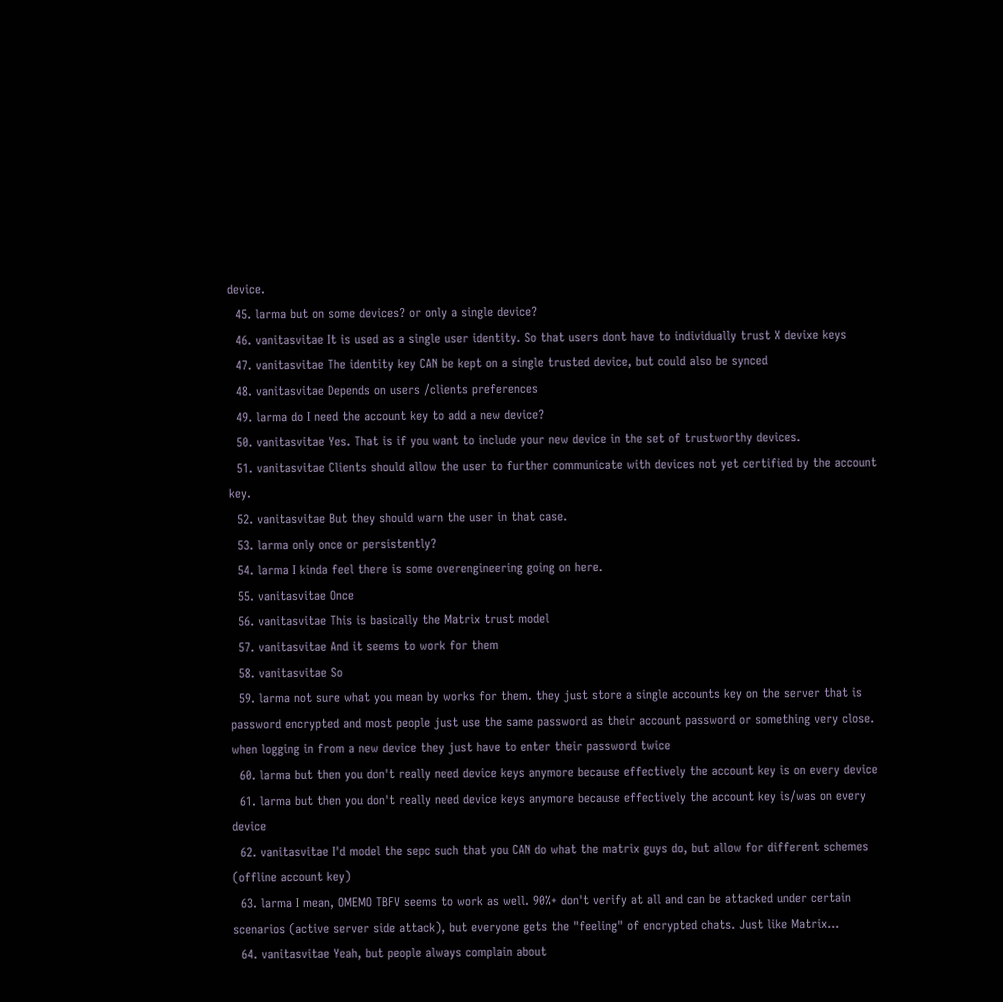device.
  45. larma but on some devices? or only a single device?
  46. vanitasvitae It is used as a single user identity. So that users dont have to individually trust X devixe keys
  47. vanitasvitae The identity key CAN be kept on a single trusted device, but could also be synced
  48. vanitasvitae Depends on users /clients preferences
  49. larma do I need the account key to add a new device?
  50. vanitasvitae Yes. That is if you want to include your new device in the set of trustworthy devices.
  51. vanitasvitae Clients should allow the user to further communicate with devices not yet certified by the account key.
  52. vanitasvitae But they should warn the user in that case.
  53. larma only once or persistently?
  54. larma I kinda feel there is some overengineering going on here.
  55. vanitasvitae Once
  56. vanitasvitae This is basically the Matrix trust model
  57. vanitasvitae And it seems to work for them
  58. vanitasvitae So
  59. larma not sure what you mean by works for them. they just store a single accounts key on the server that is password encrypted and most people just use the same password as their account password or something very close. when logging in from a new device they just have to enter their password twice
  60. larma but then you don't really need device keys anymore because effectively the account key is on every device
  61. larma but then you don't really need device keys anymore because effectively the account key is/was on every device
  62. vanitasvitae I'd model the sepc such that you CAN do what the matrix guys do, but allow for different schemes (offline account key)
  63. larma I mean, OMEMO TBFV seems to work as well. 90%+ don't verify at all and can be attacked under certain scenarios (active server side attack), but everyone gets the "feeling" of encrypted chats. Just like Matrix...
  64. vanitasvitae Yeah, but people always complain about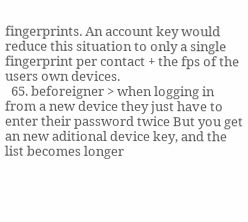fingerprints. An account key would reduce this situation to only a single fingerprint per contact + the fps of the users own devices.
  65. beforeigner > when logging in from a new device they just have to enter their password twice But you get an new aditional device key, and the list becomes longer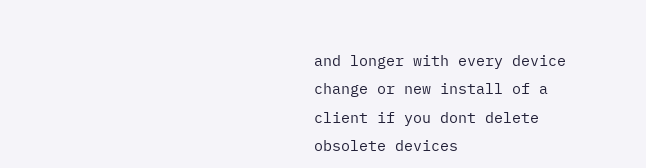and longer with every device change or new install of a client if you dont delete obsolete devices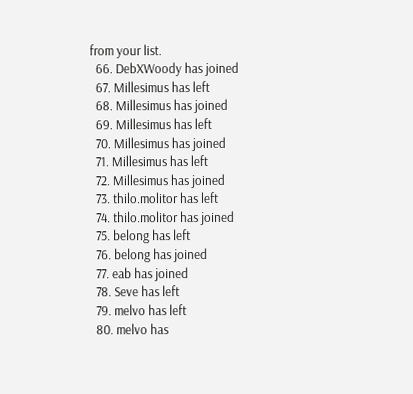from your list.
  66. DebXWoody has joined
  67. Millesimus has left
  68. Millesimus has joined
  69. Millesimus has left
  70. Millesimus has joined
  71. Millesimus has left
  72. Millesimus has joined
  73. thilo.molitor has left
  74. thilo.molitor has joined
  75. belong has left
  76. belong has joined
  77. eab has joined
  78. Seve has left
  79. melvo has left
  80. melvo has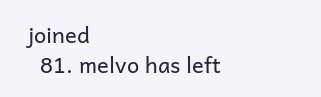joined
  81. melvo has left